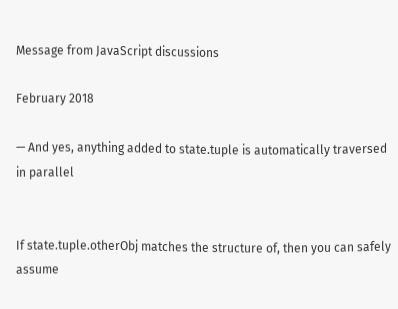Message from JavaScript discussions

February 2018

— And yes, anything added to state.tuple is automatically traversed in parallel


If state.tuple.otherObj matches the structure of, then you can safely assume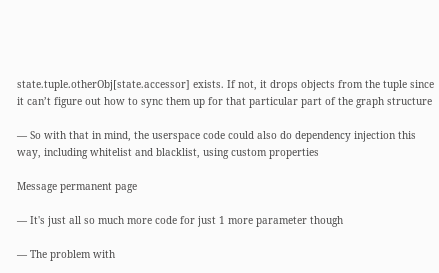state.tuple.otherObj[state.accessor] exists. If not, it drops objects from the tuple since it can’t figure out how to sync them up for that particular part of the graph structure

— So with that in mind, the userspace code could also do dependency injection this way, including whitelist and blacklist, using custom properties

Message permanent page

— It's just all so much more code for just 1 more parameter though

— The problem with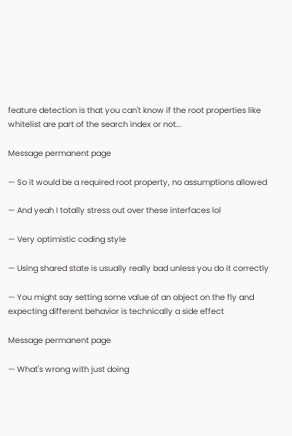feature detection is that you can't know if the root properties like whitelist are part of the search index or not...

Message permanent page

— So it would be a required root property, no assumptions allowed

— And yeah I totally stress out over these interfaces lol

— Very optimistic coding style

— Using shared state is usually really bad unless you do it correctly

— You might say setting some value of an object on the fly and expecting different behavior is technically a side effect

Message permanent page

— What's wrong with just doing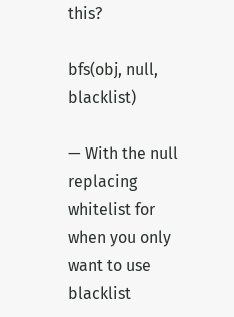this?

bfs(obj, null, blacklist)

— With the null replacing whitelist for when you only want to use blacklist